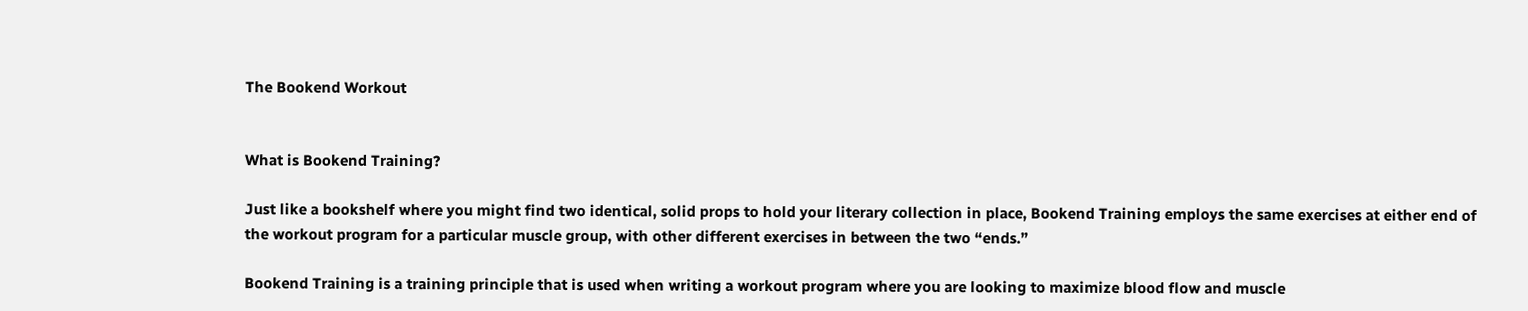The Bookend Workout


What is Bookend Training?

Just like a bookshelf where you might find two identical, solid props to hold your literary collection in place, Bookend Training employs the same exercises at either end of the workout program for a particular muscle group, with other different exercises in between the two “ends.”

Bookend Training is a training principle that is used when writing a workout program where you are looking to maximize blood flow and muscle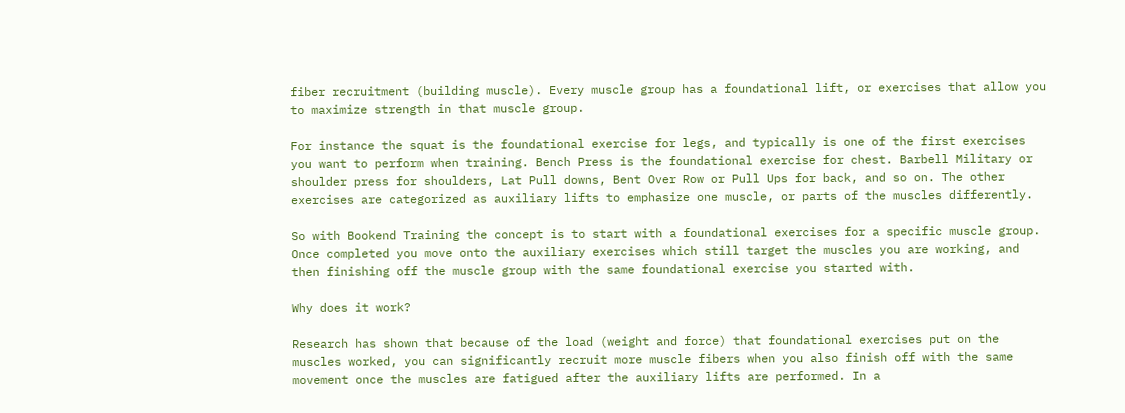fiber recruitment (building muscle). Every muscle group has a foundational lift, or exercises that allow you to maximize strength in that muscle group.

For instance the squat is the foundational exercise for legs, and typically is one of the first exercises you want to perform when training. Bench Press is the foundational exercise for chest. Barbell Military or shoulder press for shoulders, Lat Pull downs, Bent Over Row or Pull Ups for back, and so on. The other exercises are categorized as auxiliary lifts to emphasize one muscle, or parts of the muscles differently.

So with Bookend Training the concept is to start with a foundational exercises for a specific muscle group. Once completed you move onto the auxiliary exercises which still target the muscles you are working, and then finishing off the muscle group with the same foundational exercise you started with.

Why does it work?

Research has shown that because of the load (weight and force) that foundational exercises put on the muscles worked, you can significantly recruit more muscle fibers when you also finish off with the same movement once the muscles are fatigued after the auxiliary lifts are performed. In a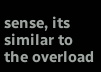sense, its similar to the overload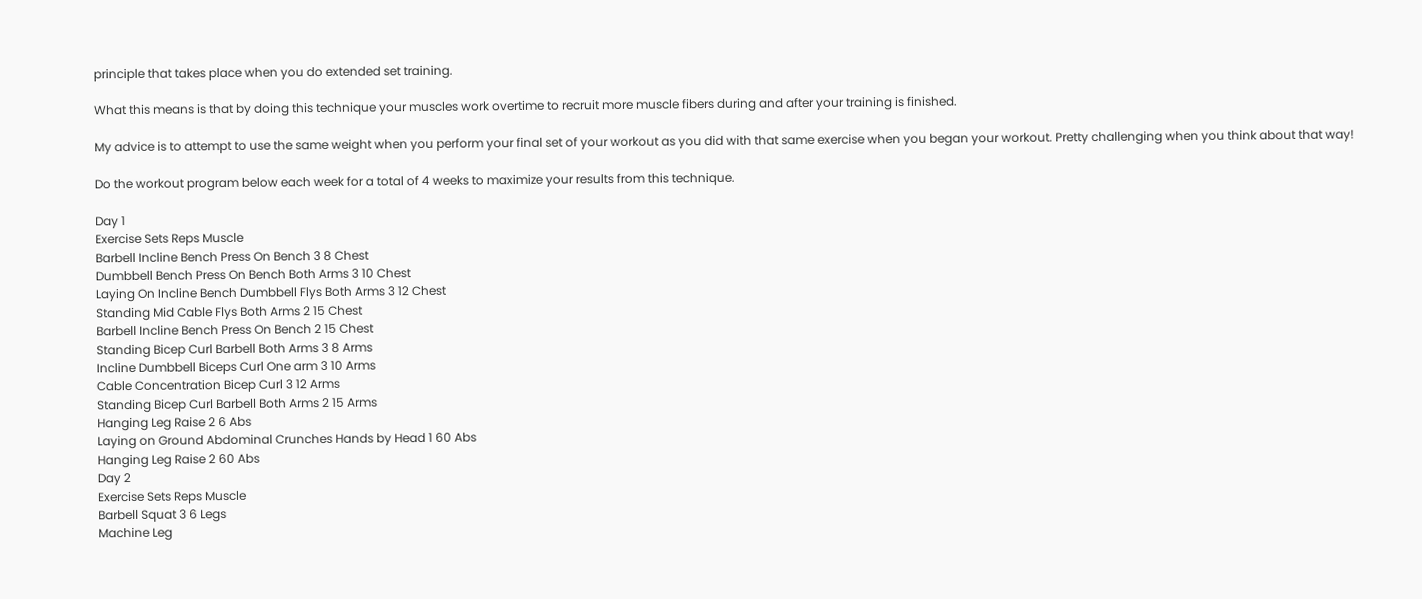principle that takes place when you do extended set training.

What this means is that by doing this technique your muscles work overtime to recruit more muscle fibers during and after your training is finished.

My advice is to attempt to use the same weight when you perform your final set of your workout as you did with that same exercise when you began your workout. Pretty challenging when you think about that way!

Do the workout program below each week for a total of 4 weeks to maximize your results from this technique.

Day 1
Exercise Sets Reps Muscle
Barbell Incline Bench Press On Bench 3 8 Chest
Dumbbell Bench Press On Bench Both Arms 3 10 Chest
Laying On Incline Bench Dumbbell Flys Both Arms 3 12 Chest
Standing Mid Cable Flys Both Arms 2 15 Chest
Barbell Incline Bench Press On Bench 2 15 Chest
Standing Bicep Curl Barbell Both Arms 3 8 Arms
Incline Dumbbell Biceps Curl One arm 3 10 Arms
Cable Concentration Bicep Curl 3 12 Arms
Standing Bicep Curl Barbell Both Arms 2 15 Arms
Hanging Leg Raise 2 6 Abs
Laying on Ground Abdominal Crunches Hands by Head 1 60 Abs
Hanging Leg Raise 2 60 Abs
Day 2
Exercise Sets Reps Muscle
Barbell Squat 3 6 Legs
Machine Leg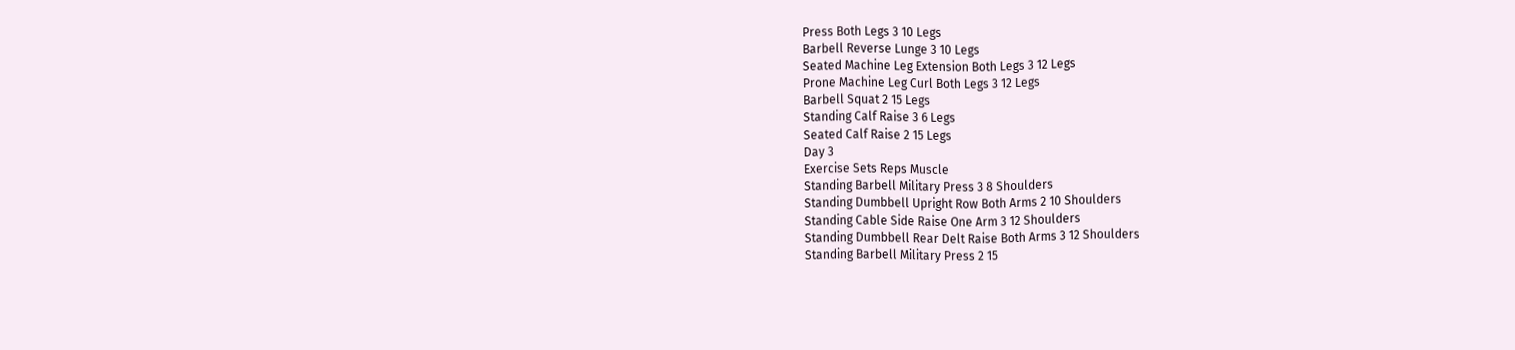Press Both Legs 3 10 Legs
Barbell Reverse Lunge 3 10 Legs
Seated Machine Leg Extension Both Legs 3 12 Legs
Prone Machine Leg Curl Both Legs 3 12 Legs
Barbell Squat 2 15 Legs
Standing Calf Raise 3 6 Legs
Seated Calf Raise 2 15 Legs
Day 3
Exercise Sets Reps Muscle
Standing Barbell Military Press 3 8 Shoulders
Standing Dumbbell Upright Row Both Arms 2 10 Shoulders
Standing Cable Side Raise One Arm 3 12 Shoulders
Standing Dumbbell Rear Delt Raise Both Arms 3 12 Shoulders
Standing Barbell Military Press 2 15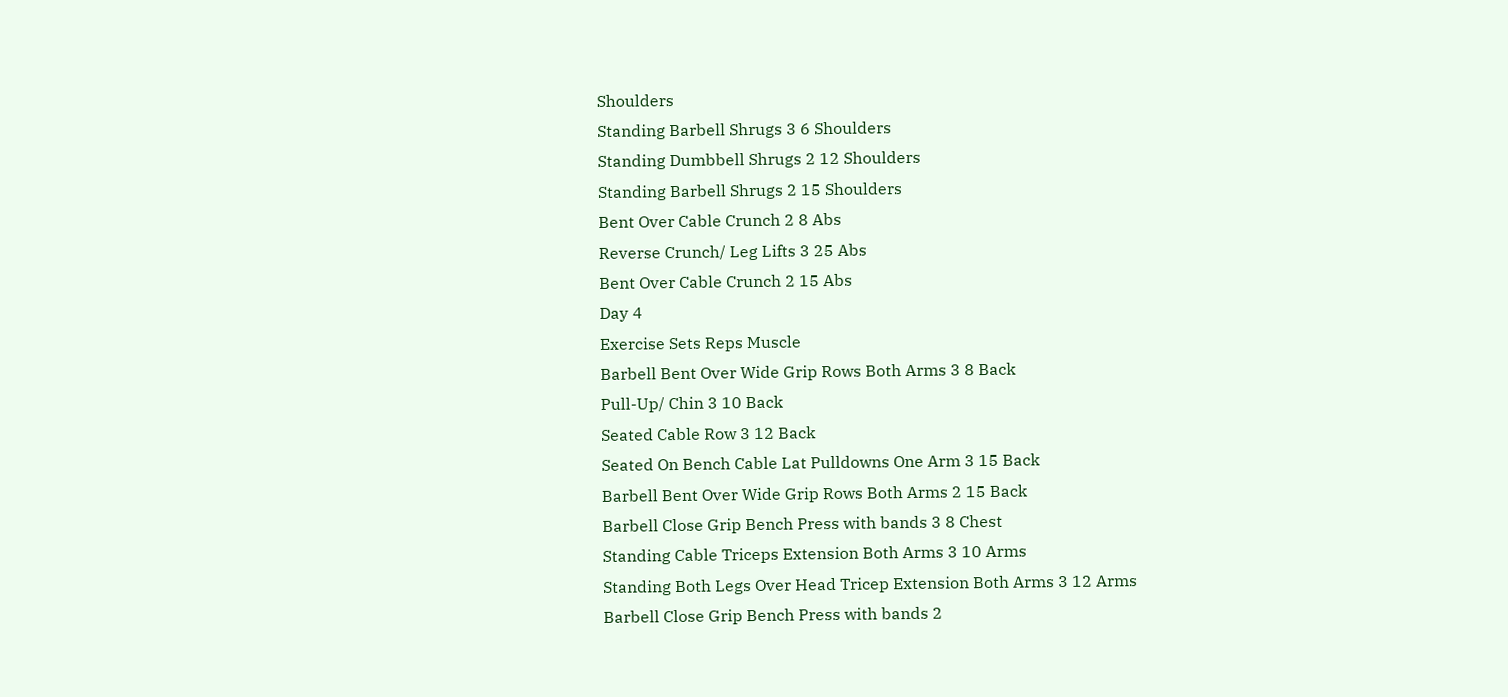Shoulders
Standing Barbell Shrugs 3 6 Shoulders
Standing Dumbbell Shrugs 2 12 Shoulders
Standing Barbell Shrugs 2 15 Shoulders
Bent Over Cable Crunch 2 8 Abs
Reverse Crunch/ Leg Lifts 3 25 Abs
Bent Over Cable Crunch 2 15 Abs
Day 4
Exercise Sets Reps Muscle
Barbell Bent Over Wide Grip Rows Both Arms 3 8 Back
Pull-Up/ Chin 3 10 Back
Seated Cable Row 3 12 Back
Seated On Bench Cable Lat Pulldowns One Arm 3 15 Back
Barbell Bent Over Wide Grip Rows Both Arms 2 15 Back
Barbell Close Grip Bench Press with bands 3 8 Chest
Standing Cable Triceps Extension Both Arms 3 10 Arms
Standing Both Legs Over Head Tricep Extension Both Arms 3 12 Arms
Barbell Close Grip Bench Press with bands 2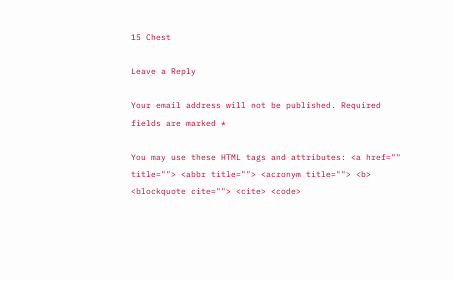15 Chest

Leave a Reply

Your email address will not be published. Required fields are marked *

You may use these HTML tags and attributes: <a href="" title=""> <abbr title=""> <acronym title=""> <b> <blockquote cite=""> <cite> <code>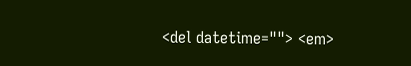<del datetime=""> <em>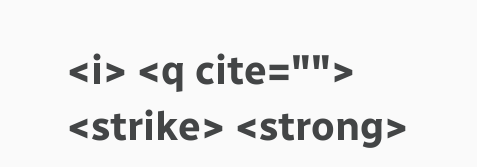<i> <q cite=""> <strike> <strong>